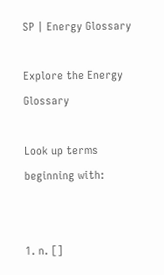SP | Energy Glossary

Explore the Energy Glossary

Look up terms beginning with:


1. n. []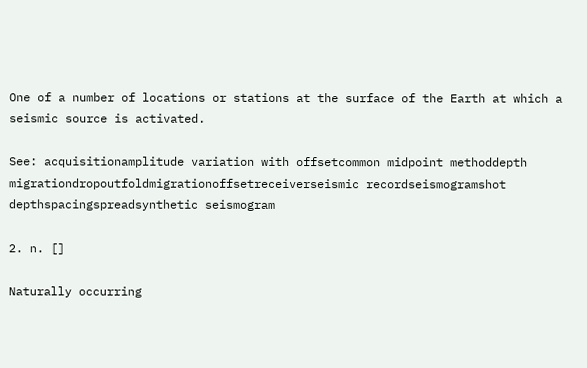One of a number of locations or stations at the surface of the Earth at which a seismic source is activated.

See: acquisitionamplitude variation with offsetcommon midpoint methoddepth migrationdropoutfoldmigrationoffsetreceiverseismic recordseismogramshot depthspacingspreadsynthetic seismogram

2. n. []

Naturally occurring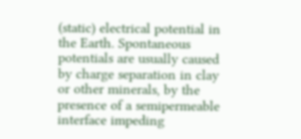(static) electrical potential in the Earth. Spontaneous potentials are usually caused by charge separation in clay or other minerals, by the presence of a semipermeable interface impeding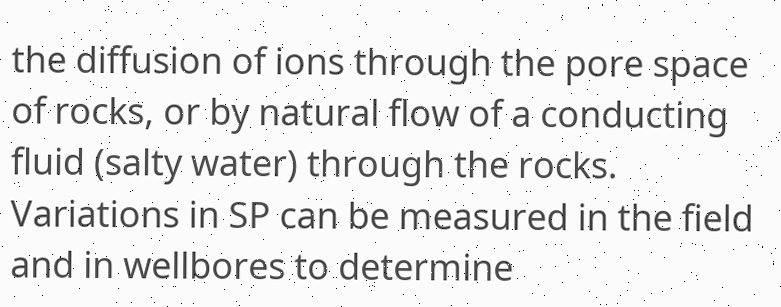the diffusion of ions through the pore space of rocks, or by natural flow of a conducting fluid (salty water) through the rocks. Variations in SP can be measured in the field and in wellbores to determine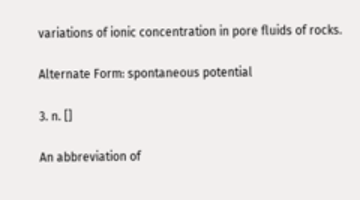variations of ionic concentration in pore fluids of rocks.

Alternate Form: spontaneous potential

3. n. []

An abbreviation of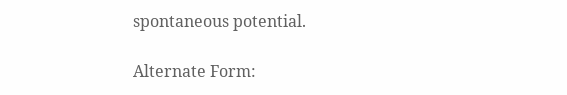spontaneous potential.

Alternate Form: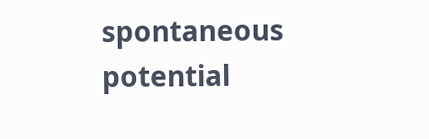spontaneous potential